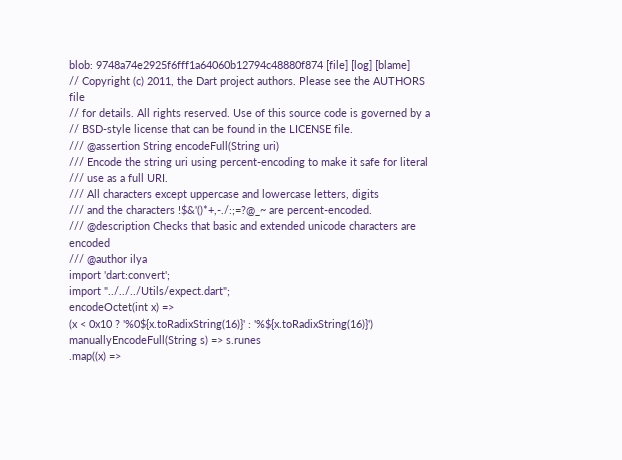blob: 9748a74e2925f6fff1a64060b12794c48880f874 [file] [log] [blame]
// Copyright (c) 2011, the Dart project authors. Please see the AUTHORS file
// for details. All rights reserved. Use of this source code is governed by a
// BSD-style license that can be found in the LICENSE file.
/// @assertion String encodeFull(String uri)
/// Encode the string uri using percent-encoding to make it safe for literal
/// use as a full URI.
/// All characters except uppercase and lowercase letters, digits
/// and the characters !$&'()*+,-./:;=?@_~ are percent-encoded.
/// @description Checks that basic and extended unicode characters are encoded
/// @author ilya
import 'dart:convert';
import "../../../Utils/expect.dart";
encodeOctet(int x) =>
(x < 0x10 ? '%0${x.toRadixString(16)}' : '%${x.toRadixString(16)}')
manuallyEncodeFull(String s) => s.runes
.map((x) =>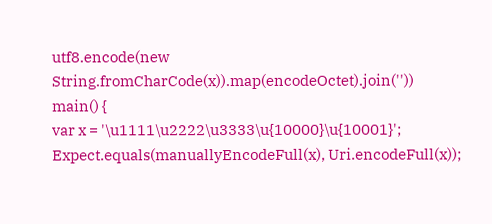utf8.encode(new String.fromCharCode(x)).map(encodeOctet).join(''))
main() {
var x = '\u1111\u2222\u3333\u{10000}\u{10001}';
Expect.equals(manuallyEncodeFull(x), Uri.encodeFull(x));